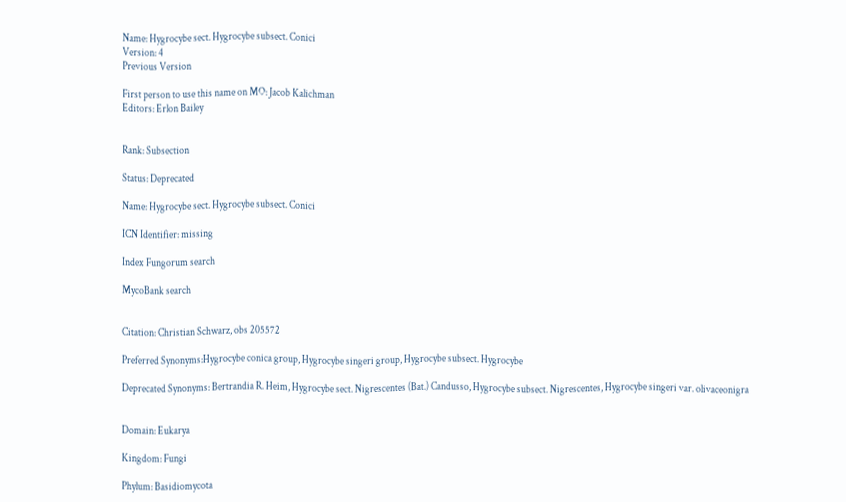Name: Hygrocybe sect. Hygrocybe subsect. Conici
Version: 4
Previous Version

First person to use this name on MO: Jacob Kalichman
Editors: Erlon Bailey


Rank: Subsection

Status: Deprecated

Name: Hygrocybe sect. Hygrocybe subsect. Conici

ICN Identifier: missing

Index Fungorum search

MycoBank search


Citation: Christian Schwarz, obs 205572

Preferred Synonyms:Hygrocybe conica group, Hygrocybe singeri group, Hygrocybe subsect. Hygrocybe

Deprecated Synonyms: Bertrandia R. Heim, Hygrocybe sect. Nigrescentes (Bat.) Candusso, Hygrocybe subsect. Nigrescentes, Hygrocybe singeri var. olivaceonigra


Domain: Eukarya

Kingdom: Fungi

Phylum: Basidiomycota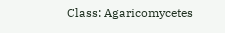Class: Agaricomycetes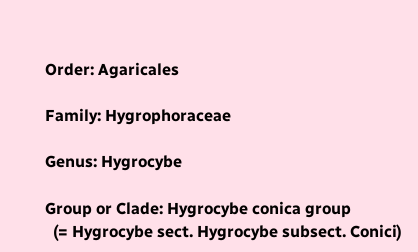Order: Agaricales

Family: Hygrophoraceae

Genus: Hygrocybe

Group or Clade: Hygrocybe conica group
  (= Hygrocybe sect. Hygrocybe subsect. Conici)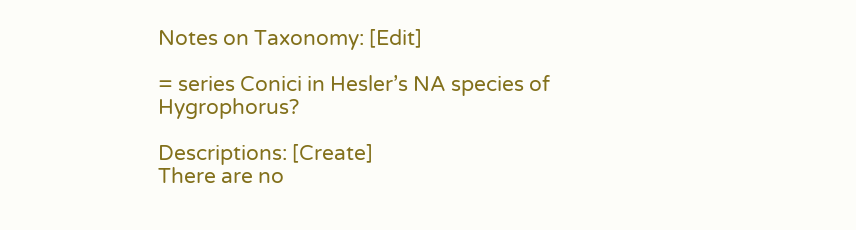Notes on Taxonomy: [Edit]

= series Conici in Hesler’s NA species of Hygrophorus?

Descriptions: [Create]
There are no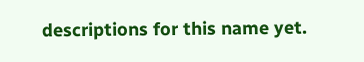descriptions for this name yet.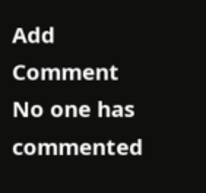Add Comment
No one has commented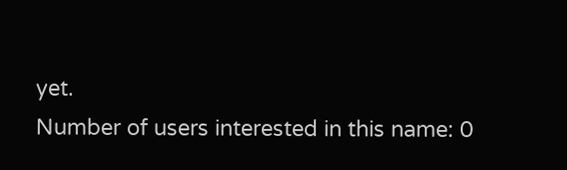yet.
Number of users interested in this name: 0